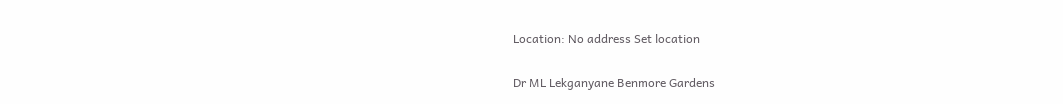Location: No address Set location

Dr ML Lekganyane Benmore Gardens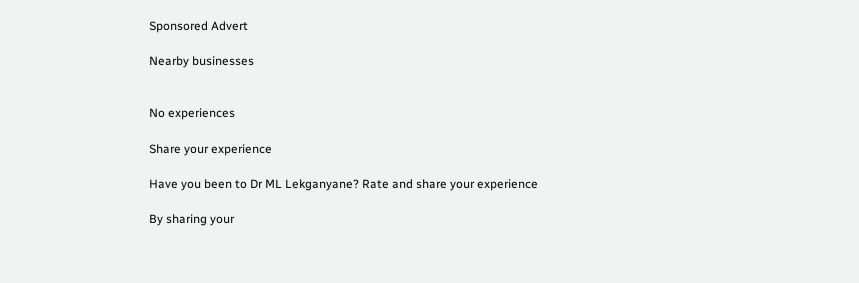Sponsored Advert

Nearby businesses


No experiences

Share your experience

Have you been to Dr ML Lekganyane? Rate and share your experience

By sharing your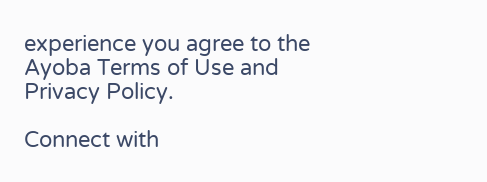experience you agree to the Ayoba Terms of Use and Privacy Policy.

Connect with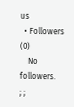us
  • Followers (0)
    No followers.
; ;